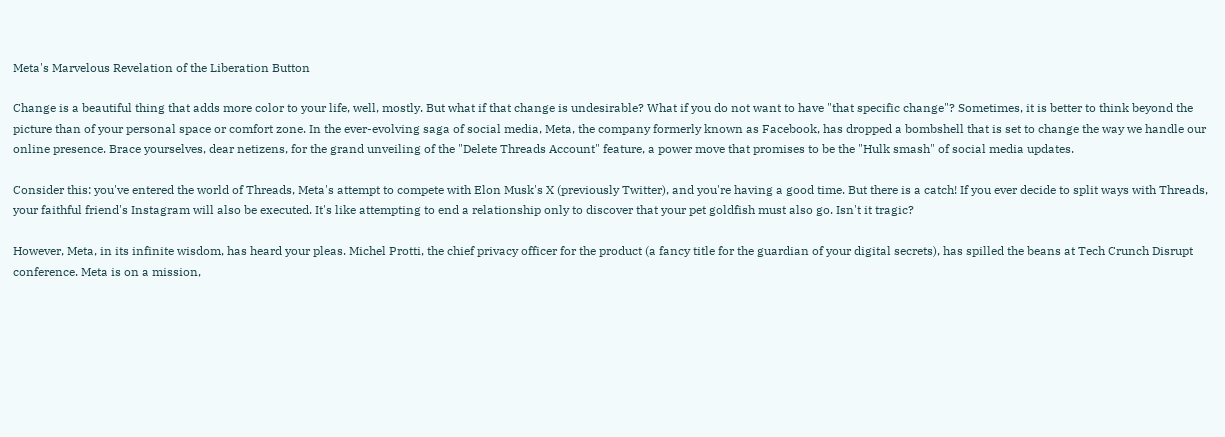Meta's Marvelous Revelation of the Liberation Button

Change is a beautiful thing that adds more color to your life, well, mostly. But what if that change is undesirable? What if you do not want to have "that specific change"? Sometimes, it is better to think beyond the picture than of your personal space or comfort zone. In the ever-evolving saga of social media, Meta, the company formerly known as Facebook, has dropped a bombshell that is set to change the way we handle our online presence. Brace yourselves, dear netizens, for the grand unveiling of the "Delete Threads Account" feature, a power move that promises to be the "Hulk smash" of social media updates.

Consider this: you've entered the world of Threads, Meta's attempt to compete with Elon Musk's X (previously Twitter), and you're having a good time. But there is a catch! If you ever decide to split ways with Threads, your faithful friend's Instagram will also be executed. It's like attempting to end a relationship only to discover that your pet goldfish must also go. Isn't it tragic?

However, Meta, in its infinite wisdom, has heard your pleas. Michel Protti, the chief privacy officer for the product (a fancy title for the guardian of your digital secrets), has spilled the beans at Tech Crunch Disrupt conference. Meta is on a mission,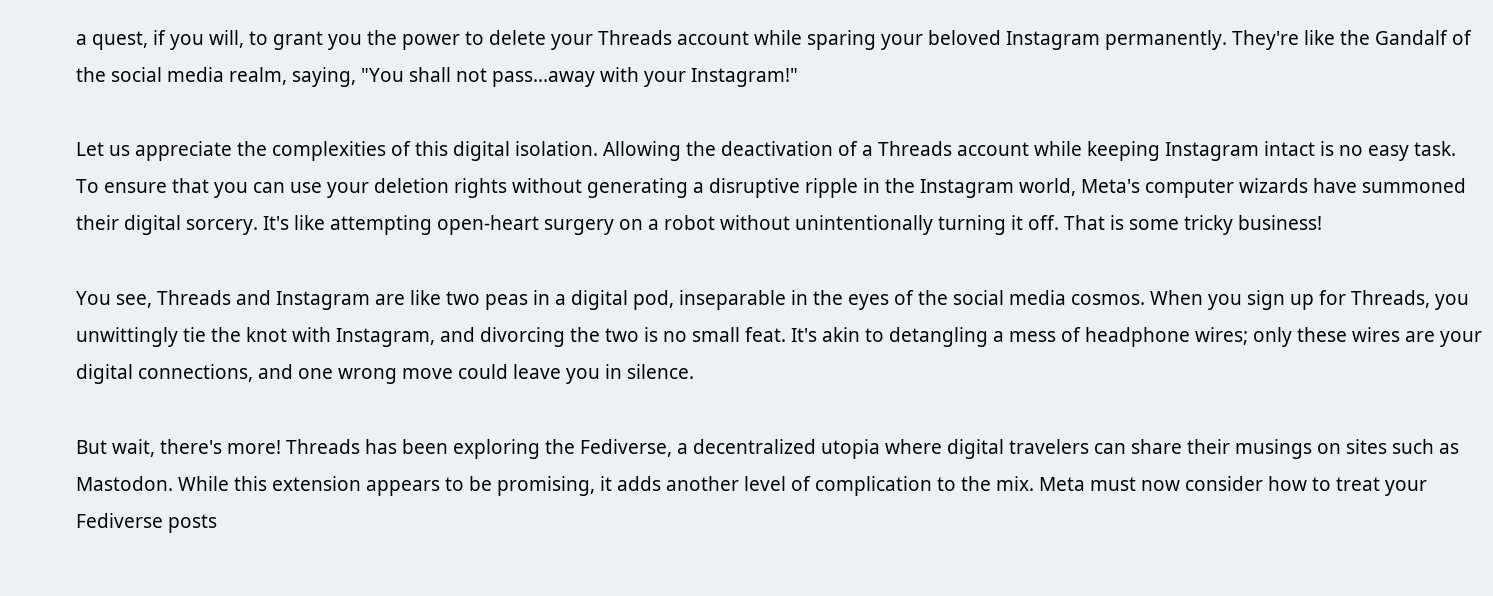a quest, if you will, to grant you the power to delete your Threads account while sparing your beloved Instagram permanently. They're like the Gandalf of the social media realm, saying, "You shall not pass...away with your Instagram!"

Let us appreciate the complexities of this digital isolation. Allowing the deactivation of a Threads account while keeping Instagram intact is no easy task. To ensure that you can use your deletion rights without generating a disruptive ripple in the Instagram world, Meta's computer wizards have summoned their digital sorcery. It's like attempting open-heart surgery on a robot without unintentionally turning it off. That is some tricky business!

You see, Threads and Instagram are like two peas in a digital pod, inseparable in the eyes of the social media cosmos. When you sign up for Threads, you unwittingly tie the knot with Instagram, and divorcing the two is no small feat. It's akin to detangling a mess of headphone wires; only these wires are your digital connections, and one wrong move could leave you in silence.

But wait, there's more! Threads has been exploring the Fediverse, a decentralized utopia where digital travelers can share their musings on sites such as Mastodon. While this extension appears to be promising, it adds another level of complication to the mix. Meta must now consider how to treat your Fediverse posts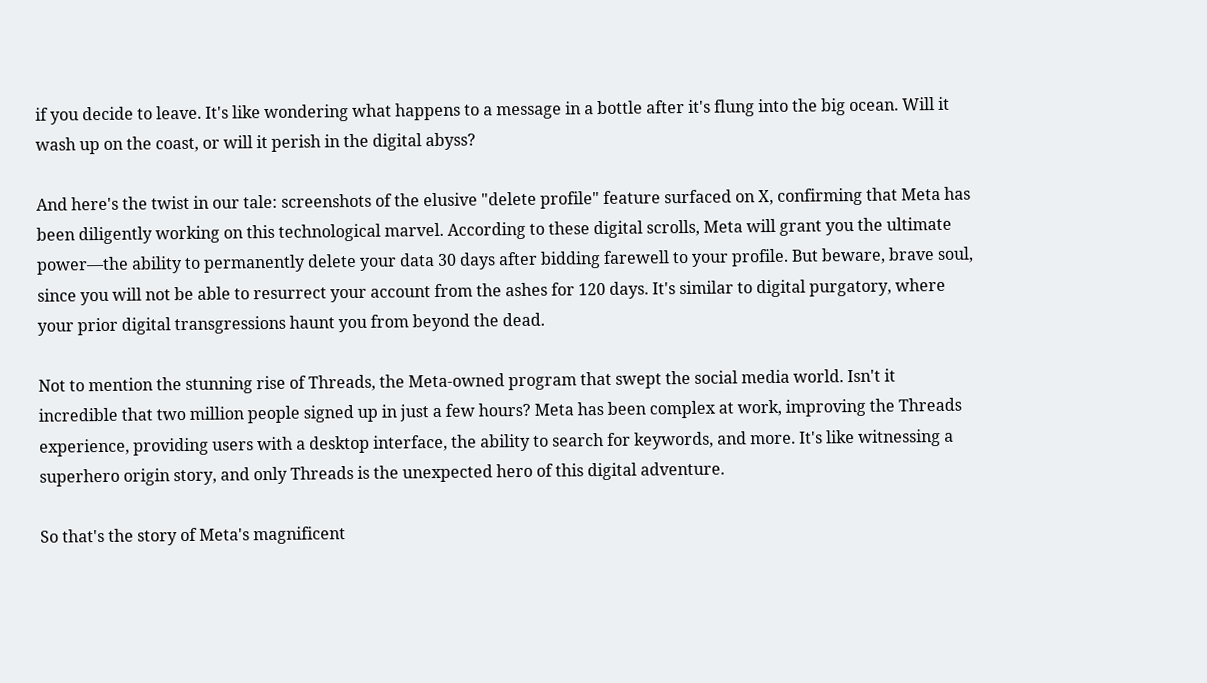if you decide to leave. It's like wondering what happens to a message in a bottle after it's flung into the big ocean. Will it wash up on the coast, or will it perish in the digital abyss?

And here's the twist in our tale: screenshots of the elusive "delete profile" feature surfaced on X, confirming that Meta has been diligently working on this technological marvel. According to these digital scrolls, Meta will grant you the ultimate power—the ability to permanently delete your data 30 days after bidding farewell to your profile. But beware, brave soul, since you will not be able to resurrect your account from the ashes for 120 days. It's similar to digital purgatory, where your prior digital transgressions haunt you from beyond the dead.

Not to mention the stunning rise of Threads, the Meta-owned program that swept the social media world. Isn't it incredible that two million people signed up in just a few hours? Meta has been complex at work, improving the Threads experience, providing users with a desktop interface, the ability to search for keywords, and more. It's like witnessing a superhero origin story, and only Threads is the unexpected hero of this digital adventure.

So that's the story of Meta's magnificent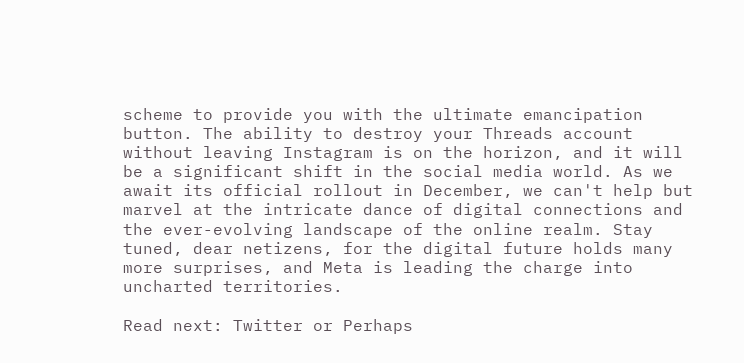scheme to provide you with the ultimate emancipation button. The ability to destroy your Threads account without leaving Instagram is on the horizon, and it will be a significant shift in the social media world. As we await its official rollout in December, we can't help but marvel at the intricate dance of digital connections and the ever-evolving landscape of the online realm. Stay tuned, dear netizens, for the digital future holds many more surprises, and Meta is leading the charge into uncharted territories.

Read next: Twitter or Perhaps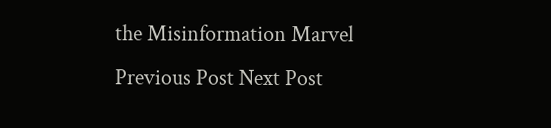the Misinformation Marvel
Previous Post Next Post